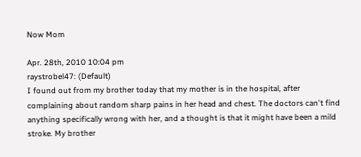Now Mom

Apr. 28th, 2010 10:04 pm
raystrobel47: (Default)
I found out from my brother today that my mother is in the hospital, after complaining about random sharp pains in her head and chest. The doctors can't find anything specifically wrong with her, and a thought is that it might have been a mild stroke. My brother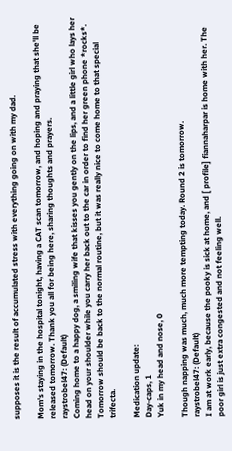supposes it is the result of accumulated stress with everything going on with my dad.

Mom's staying in the hospital tonight, having a CAT scan tomorrow, and hoping and praying that she'll be released tomorrow. Thank you all for being here, sharing thoughts and prayers.
raystrobel47: (Default)
Coming home to a happy dog, a smiling wife that kisses you gently on the lips, and a little girl who lays her head on your shoulder while you carry her back out to the car in order to find her green phone *rocks*. Tomorrow should be back to the normal routine, but it was really nice to come home to that special trifecta.

Medication update:
Day-caps, 1
Yuk in my head and nose, 0

Though napping was much, much more tempting today. Round 2 is tomorrow.
raystrobel47: (Default)
I am at work early, because the pooky is sick at home, and [ profile] fiannaharpar is home with her. The poor girl is just extra congested and not feeling well.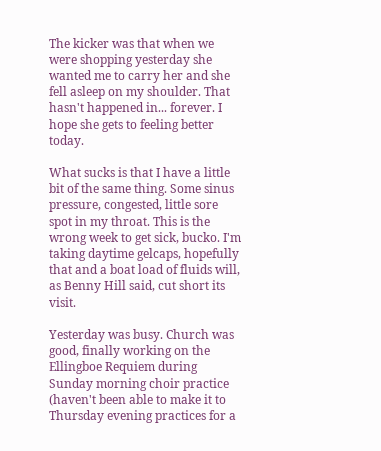The kicker was that when we were shopping yesterday she wanted me to carry her and she fell asleep on my shoulder. That hasn't happened in... forever. I hope she gets to feeling better today.

What sucks is that I have a little bit of the same thing. Some sinus pressure, congested, little sore spot in my throat. This is the wrong week to get sick, bucko. I'm taking daytime gelcaps, hopefully that and a boat load of fluids will, as Benny Hill said, cut short its visit.

Yesterday was busy. Church was good, finally working on the Ellingboe Requiem during Sunday morning choir practice (haven't been able to make it to Thursday evening practices for a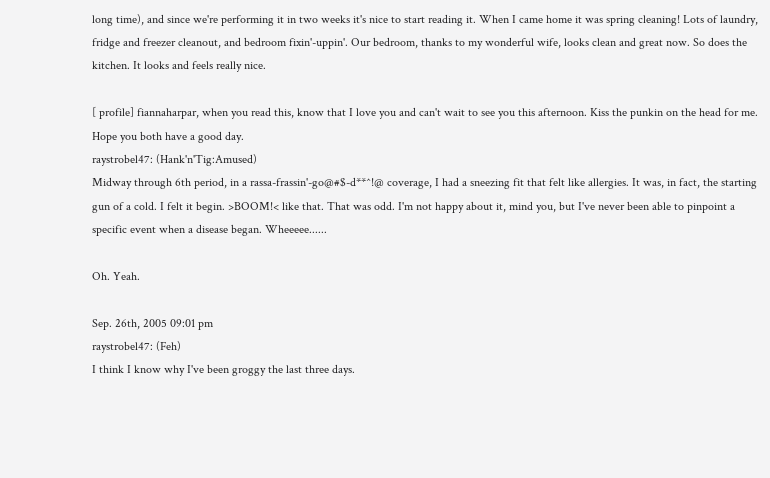long time), and since we're performing it in two weeks it's nice to start reading it. When I came home it was spring cleaning! Lots of laundry, fridge and freezer cleanout, and bedroom fixin'-uppin'. Our bedroom, thanks to my wonderful wife, looks clean and great now. So does the kitchen. It looks and feels really nice.

[ profile] fiannaharpar, when you read this, know that I love you and can't wait to see you this afternoon. Kiss the punkin on the head for me. Hope you both have a good day.
raystrobel47: (Hank'n'Tig:Amused)
Midway through 6th period, in a rassa-frassin'-go@#$-d**^!@ coverage, I had a sneezing fit that felt like allergies. It was, in fact, the starting gun of a cold. I felt it begin. >BOOM!< like that. That was odd. I'm not happy about it, mind you, but I've never been able to pinpoint a specific event when a disease began. Wheeeee......

Oh. Yeah.

Sep. 26th, 2005 09:01 pm
raystrobel47: (Feh)
I think I know why I've been groggy the last three days.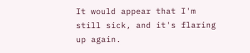It would appear that I'm still sick, and it's flaring up again.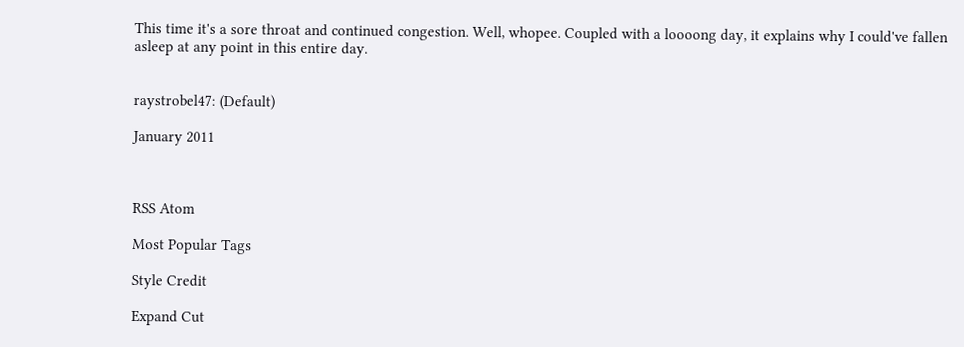This time it's a sore throat and continued congestion. Well, whopee. Coupled with a loooong day, it explains why I could've fallen asleep at any point in this entire day.


raystrobel47: (Default)

January 2011



RSS Atom

Most Popular Tags

Style Credit

Expand Cut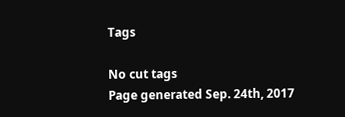Tags

No cut tags
Page generated Sep. 24th, 2017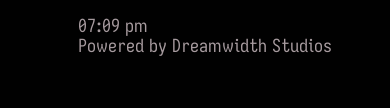07:09 pm
Powered by Dreamwidth Studios